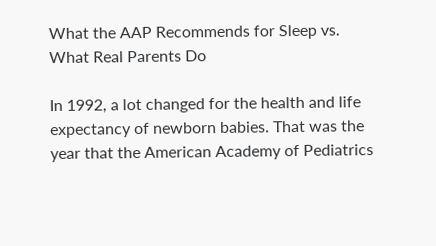What the AAP Recommends for Sleep vs. What Real Parents Do

In 1992, a lot changed for the health and life expectancy of newborn babies. That was the year that the American Academy of Pediatrics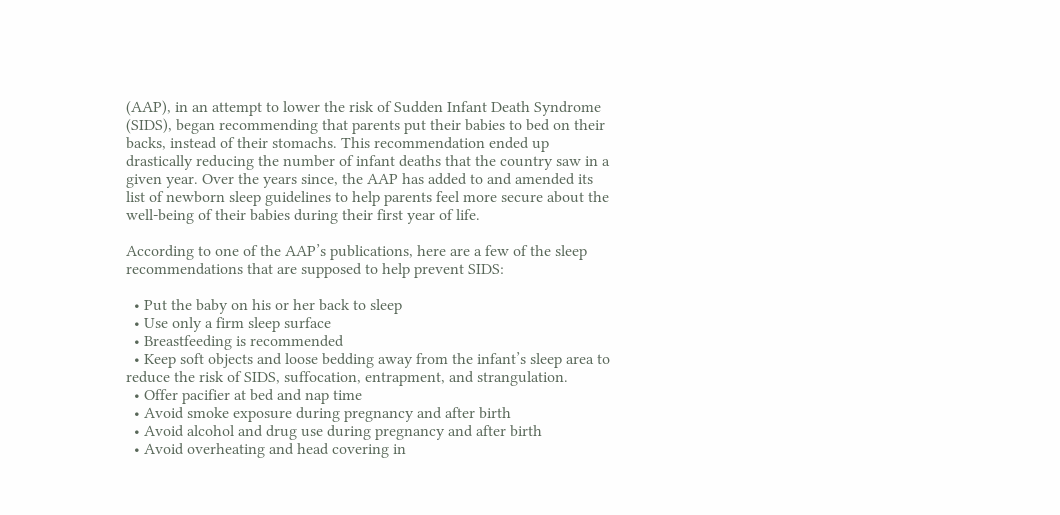(AAP), in an attempt to lower the risk of Sudden Infant Death Syndrome (SIDS), began recommending that parents put their babies to bed on their backs, instead of their stomachs. This recommendation ended up drastically reducing the number of infant deaths that the country saw in a given year. Over the years since, the AAP has added to and amended its list of newborn sleep guidelines to help parents feel more secure about the well-being of their babies during their first year of life.

According to one of the AAP’s publications, here are a few of the sleep recommendations that are supposed to help prevent SIDS:

  • Put the baby on his or her back to sleep
  • Use only a firm sleep surface
  • Breastfeeding is recommended
  • Keep soft objects and loose bedding away from the infant’s sleep area to reduce the risk of SIDS, suffocation, entrapment, and strangulation.
  • Offer pacifier at bed and nap time
  • Avoid smoke exposure during pregnancy and after birth
  • Avoid alcohol and drug use during pregnancy and after birth
  • Avoid overheating and head covering in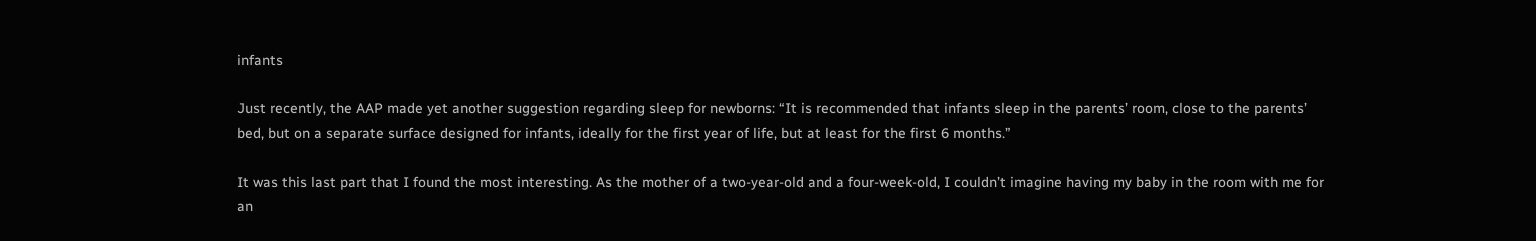infants

Just recently, the AAP made yet another suggestion regarding sleep for newborns: “It is recommended that infants sleep in the parents’ room, close to the parents’ bed, but on a separate surface designed for infants, ideally for the first year of life, but at least for the first 6 months.”

It was this last part that I found the most interesting. As the mother of a two-year-old and a four-week-old, I couldn’t imagine having my baby in the room with me for an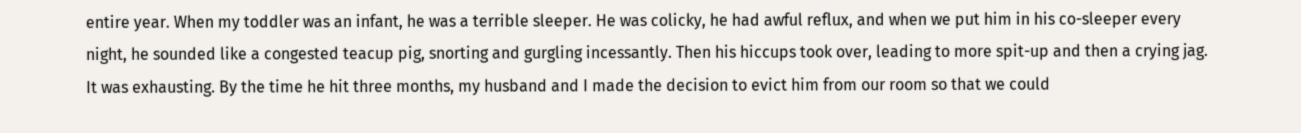entire year. When my toddler was an infant, he was a terrible sleeper. He was colicky, he had awful reflux, and when we put him in his co-sleeper every night, he sounded like a congested teacup pig, snorting and gurgling incessantly. Then his hiccups took over, leading to more spit-up and then a crying jag. It was exhausting. By the time he hit three months, my husband and I made the decision to evict him from our room so that we could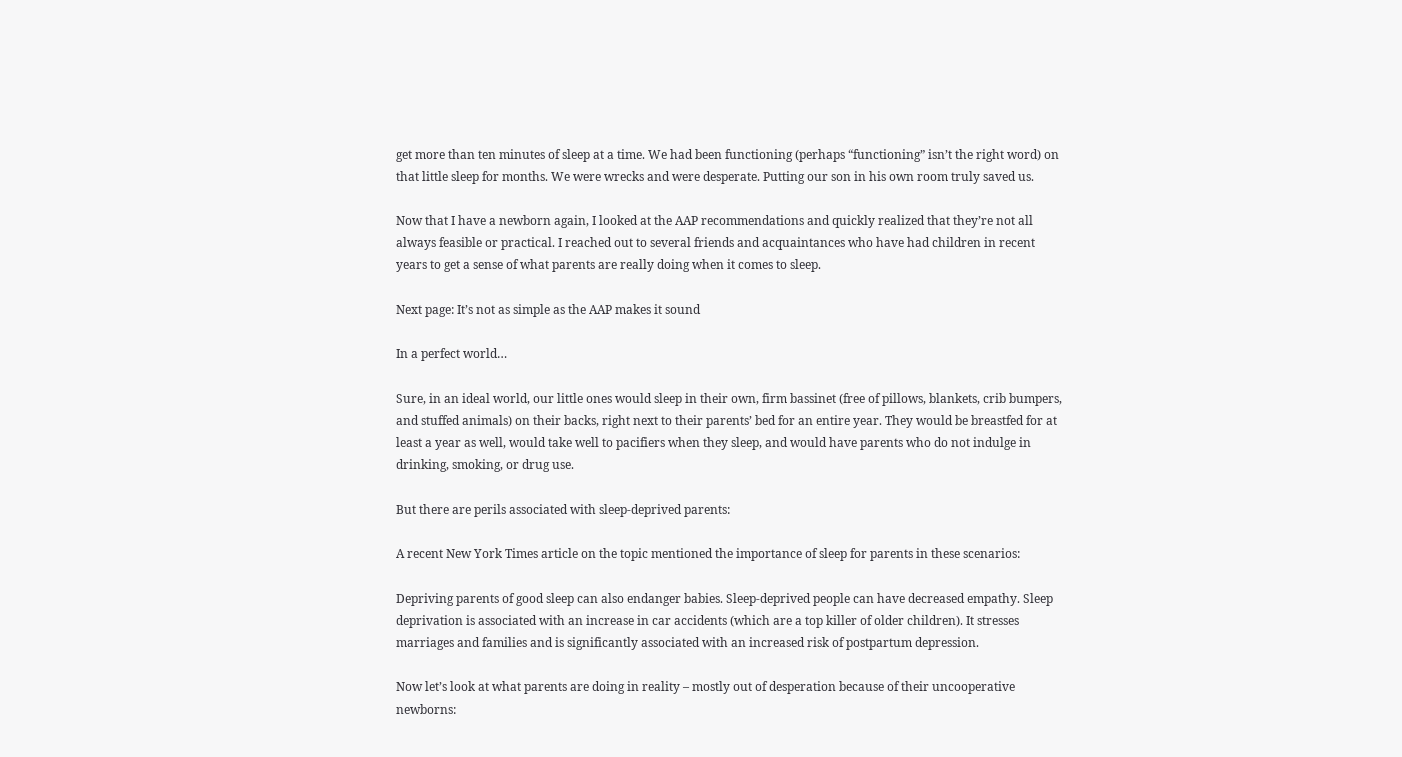get more than ten minutes of sleep at a time. We had been functioning (perhaps “functioning” isn’t the right word) on that little sleep for months. We were wrecks and were desperate. Putting our son in his own room truly saved us.

Now that I have a newborn again, I looked at the AAP recommendations and quickly realized that they’re not all always feasible or practical. I reached out to several friends and acquaintances who have had children in recent years to get a sense of what parents are really doing when it comes to sleep.

Next page: It’s not as simple as the AAP makes it sound

In a perfect world…

Sure, in an ideal world, our little ones would sleep in their own, firm bassinet (free of pillows, blankets, crib bumpers, and stuffed animals) on their backs, right next to their parents’ bed for an entire year. They would be breastfed for at least a year as well, would take well to pacifiers when they sleep, and would have parents who do not indulge in drinking, smoking, or drug use.

But there are perils associated with sleep-deprived parents:

A recent New York Times article on the topic mentioned the importance of sleep for parents in these scenarios:

Depriving parents of good sleep can also endanger babies. Sleep-deprived people can have decreased empathy. Sleep deprivation is associated with an increase in car accidents (which are a top killer of older children). It stresses marriages and families and is significantly associated with an increased risk of postpartum depression.

Now let’s look at what parents are doing in reality – mostly out of desperation because of their uncooperative newborns: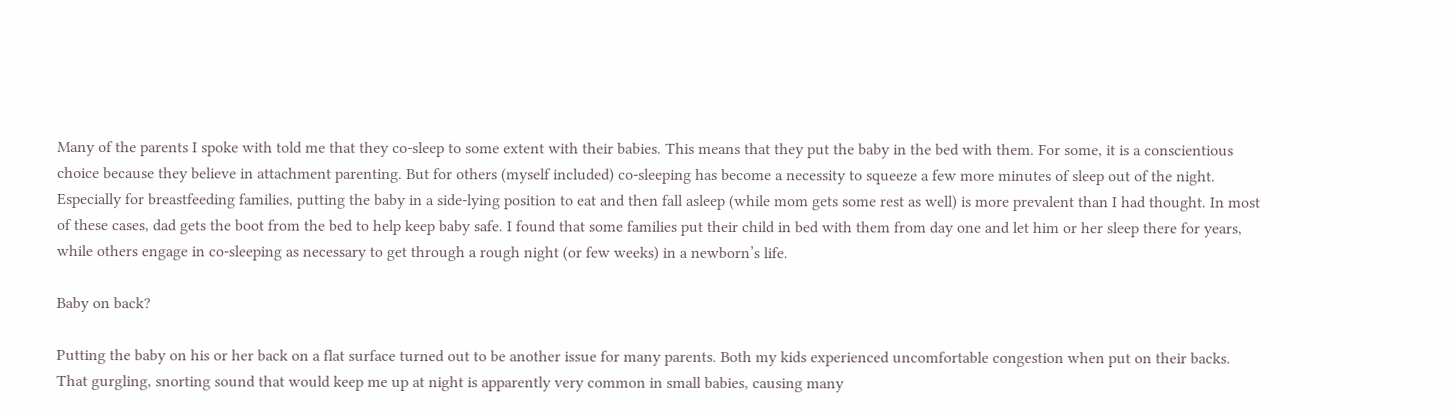Many of the parents I spoke with told me that they co-sleep to some extent with their babies. This means that they put the baby in the bed with them. For some, it is a conscientious choice because they believe in attachment parenting. But for others (myself included) co-sleeping has become a necessity to squeeze a few more minutes of sleep out of the night. Especially for breastfeeding families, putting the baby in a side-lying position to eat and then fall asleep (while mom gets some rest as well) is more prevalent than I had thought. In most of these cases, dad gets the boot from the bed to help keep baby safe. I found that some families put their child in bed with them from day one and let him or her sleep there for years, while others engage in co-sleeping as necessary to get through a rough night (or few weeks) in a newborn’s life.

Baby on back?

Putting the baby on his or her back on a flat surface turned out to be another issue for many parents. Both my kids experienced uncomfortable congestion when put on their backs. That gurgling, snorting sound that would keep me up at night is apparently very common in small babies, causing many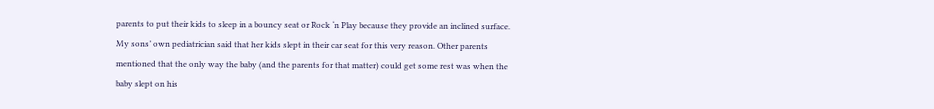parents to put their kids to sleep in a bouncy seat or Rock ‘n Play because they provide an inclined surface. My sons’ own pediatrician said that her kids slept in their car seat for this very reason. Other parents mentioned that the only way the baby (and the parents for that matter) could get some rest was when the baby slept on his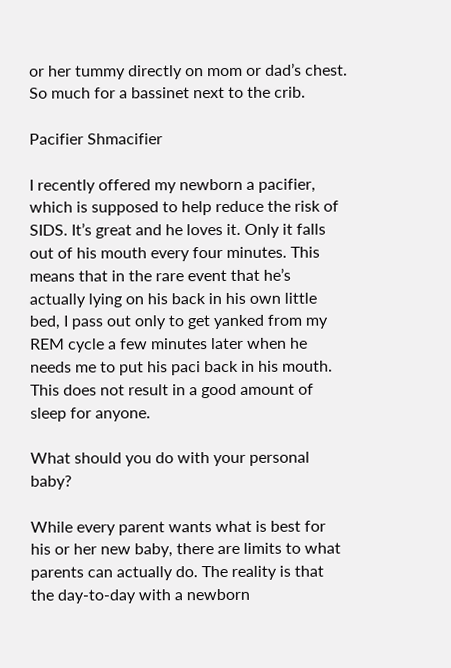or her tummy directly on mom or dad’s chest. So much for a bassinet next to the crib.

Pacifier Shmacifier

I recently offered my newborn a pacifier, which is supposed to help reduce the risk of SIDS. It’s great and he loves it. Only it falls out of his mouth every four minutes. This means that in the rare event that he’s actually lying on his back in his own little bed, I pass out only to get yanked from my REM cycle a few minutes later when he needs me to put his paci back in his mouth. This does not result in a good amount of sleep for anyone.

What should you do with your personal baby?

While every parent wants what is best for his or her new baby, there are limits to what parents can actually do. The reality is that the day-to-day with a newborn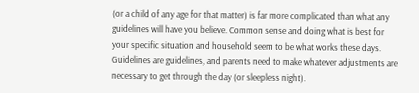(or a child of any age for that matter) is far more complicated than what any guidelines will have you believe. Common sense and doing what is best for your specific situation and household seem to be what works these days. Guidelines are guidelines, and parents need to make whatever adjustments are necessary to get through the day (or sleepless night).